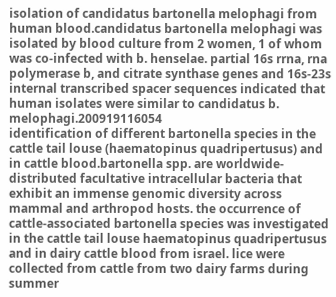isolation of candidatus bartonella melophagi from human blood.candidatus bartonella melophagi was isolated by blood culture from 2 women, 1 of whom was co-infected with b. henselae. partial 16s rrna, rna polymerase b, and citrate synthase genes and 16s-23s internal transcribed spacer sequences indicated that human isolates were similar to candidatus b. melophagi.200919116054
identification of different bartonella species in the cattle tail louse (haematopinus quadripertusus) and in cattle blood.bartonella spp. are worldwide-distributed facultative intracellular bacteria that exhibit an immense genomic diversity across mammal and arthropod hosts. the occurrence of cattle-associated bartonella species was investigated in the cattle tail louse haematopinus quadripertusus and in dairy cattle blood from israel. lice were collected from cattle from two dairy farms during summer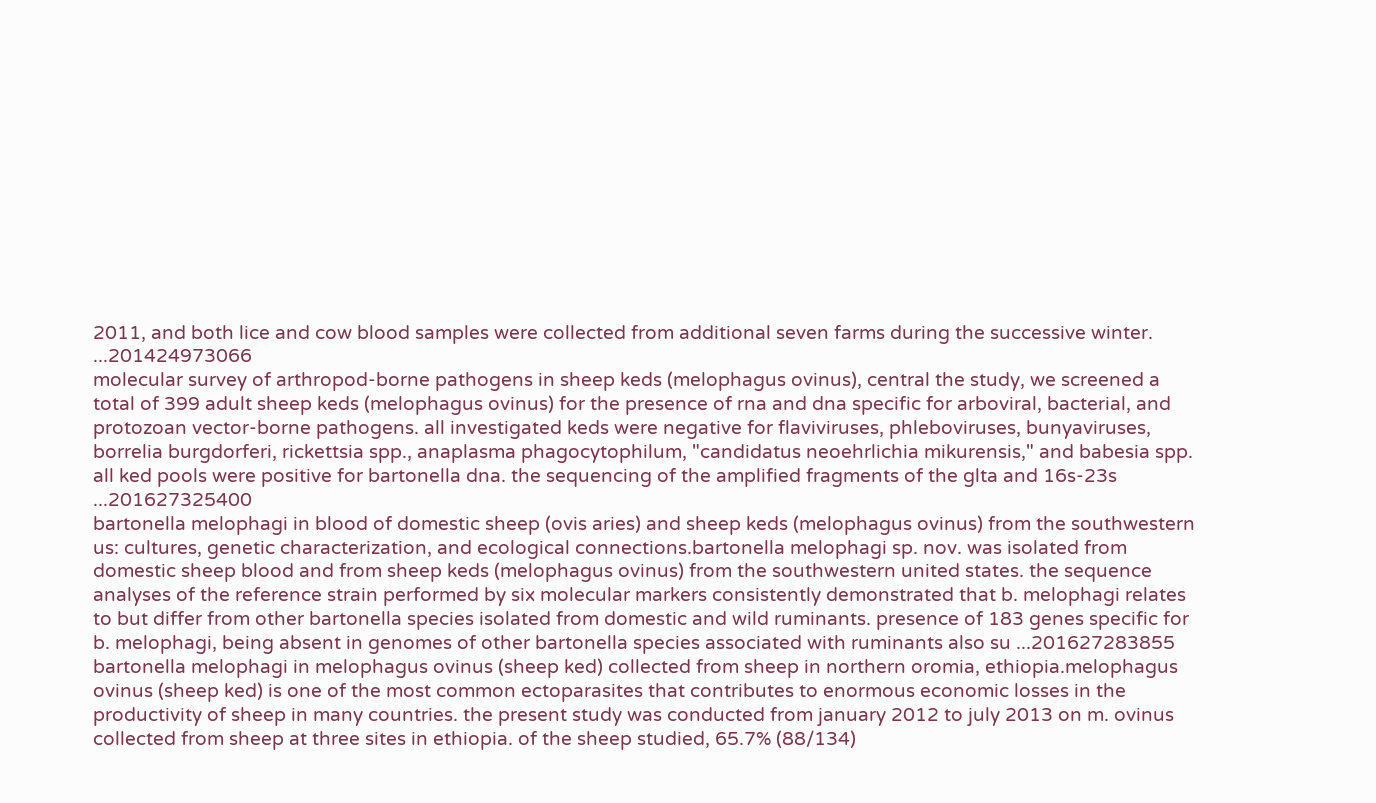2011, and both lice and cow blood samples were collected from additional seven farms during the successive winter. ...201424973066
molecular survey of arthropod-borne pathogens in sheep keds (melophagus ovinus), central the study, we screened a total of 399 adult sheep keds (melophagus ovinus) for the presence of rna and dna specific for arboviral, bacterial, and protozoan vector-borne pathogens. all investigated keds were negative for flaviviruses, phleboviruses, bunyaviruses, borrelia burgdorferi, rickettsia spp., anaplasma phagocytophilum, "candidatus neoehrlichia mikurensis," and babesia spp. all ked pools were positive for bartonella dna. the sequencing of the amplified fragments of the glta and 16s-23s ...201627325400
bartonella melophagi in blood of domestic sheep (ovis aries) and sheep keds (melophagus ovinus) from the southwestern us: cultures, genetic characterization, and ecological connections.bartonella melophagi sp. nov. was isolated from domestic sheep blood and from sheep keds (melophagus ovinus) from the southwestern united states. the sequence analyses of the reference strain performed by six molecular markers consistently demonstrated that b. melophagi relates to but differ from other bartonella species isolated from domestic and wild ruminants. presence of 183 genes specific for b. melophagi, being absent in genomes of other bartonella species associated with ruminants also su ...201627283855
bartonella melophagi in melophagus ovinus (sheep ked) collected from sheep in northern oromia, ethiopia.melophagus ovinus (sheep ked) is one of the most common ectoparasites that contributes to enormous economic losses in the productivity of sheep in many countries. the present study was conducted from january 2012 to july 2013 on m. ovinus collected from sheep at three sites in ethiopia. of the sheep studied, 65.7% (88/134)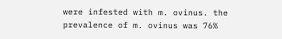were infested with m. ovinus. the prevalence of m. ovinus was 76%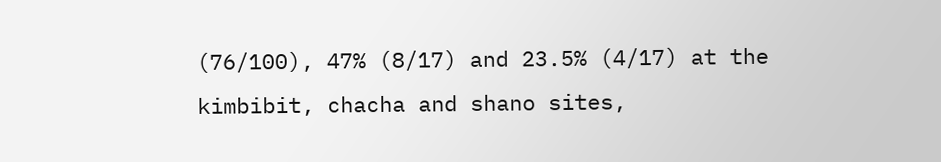(76/100), 47% (8/17) and 23.5% (4/17) at the kimbibit, chacha and shano sites,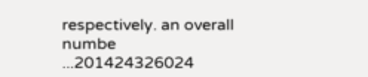respectively. an overall numbe ...201424326024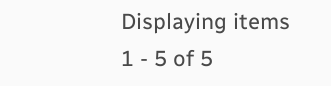Displaying items 1 - 5 of 5